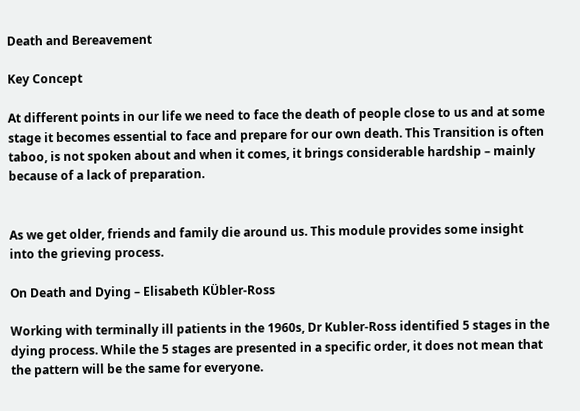Death and Bereavement

Key Concept

At different points in our life we need to face the death of people close to us and at some stage it becomes essential to face and prepare for our own death. This Transition is often taboo, is not spoken about and when it comes, it brings considerable hardship – mainly because of a lack of preparation.


As we get older, friends and family die around us. This module provides some insight into the grieving process.

On Death and Dying – Elisabeth KÜbler-Ross

Working with terminally ill patients in the 1960s, Dr Kubler-Ross identified 5 stages in the dying process. While the 5 stages are presented in a specific order, it does not mean that the pattern will be the same for everyone.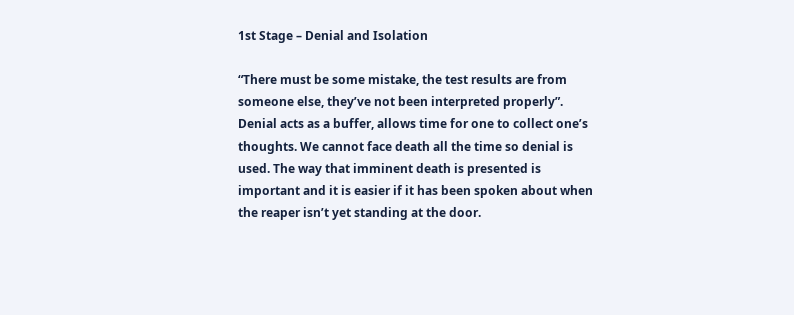1st Stage – Denial and Isolation

“There must be some mistake, the test results are from someone else, they’ve not been interpreted properly”. Denial acts as a buffer, allows time for one to collect one’s thoughts. We cannot face death all the time so denial is used. The way that imminent death is presented is important and it is easier if it has been spoken about when the reaper isn’t yet standing at the door.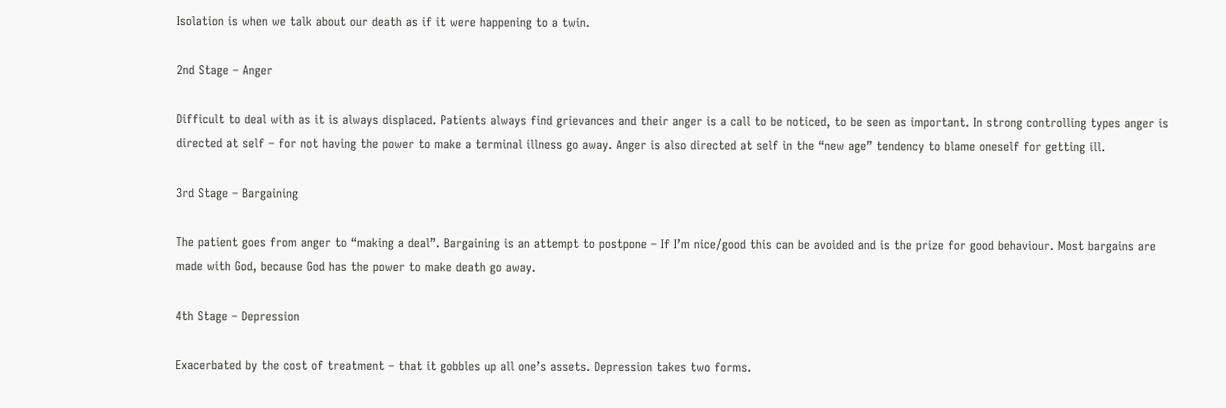Isolation is when we talk about our death as if it were happening to a twin.

2nd Stage – Anger

Difficult to deal with as it is always displaced. Patients always find grievances and their anger is a call to be noticed, to be seen as important. In strong controlling types anger is directed at self – for not having the power to make a terminal illness go away. Anger is also directed at self in the “new age” tendency to blame oneself for getting ill.

3rd Stage – Bargaining

The patient goes from anger to “making a deal”. Bargaining is an attempt to postpone – If I’m nice/good this can be avoided and is the prize for good behaviour. Most bargains are made with God, because God has the power to make death go away.

4th Stage – Depression

Exacerbated by the cost of treatment – that it gobbles up all one’s assets. Depression takes two forms.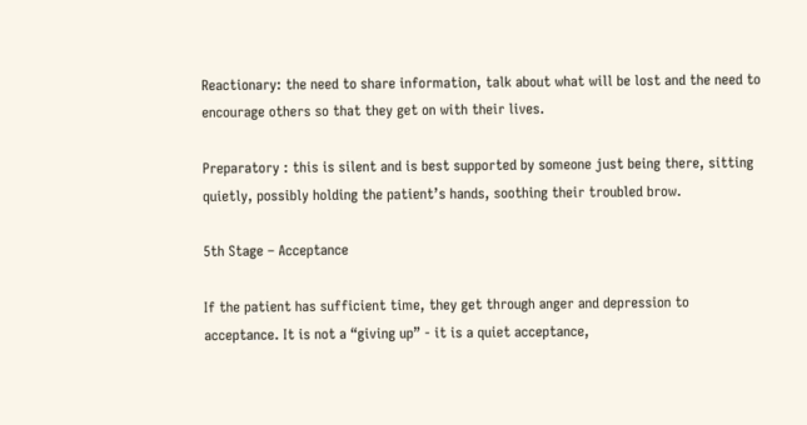Reactionary: the need to share information, talk about what will be lost and the need to encourage others so that they get on with their lives.

Preparatory : this is silent and is best supported by someone just being there, sitting quietly, possibly holding the patient’s hands, soothing their troubled brow.

5th Stage – Acceptance

If the patient has sufficient time, they get through anger and depression to acceptance. It is not a “giving up” - it is a quiet acceptance,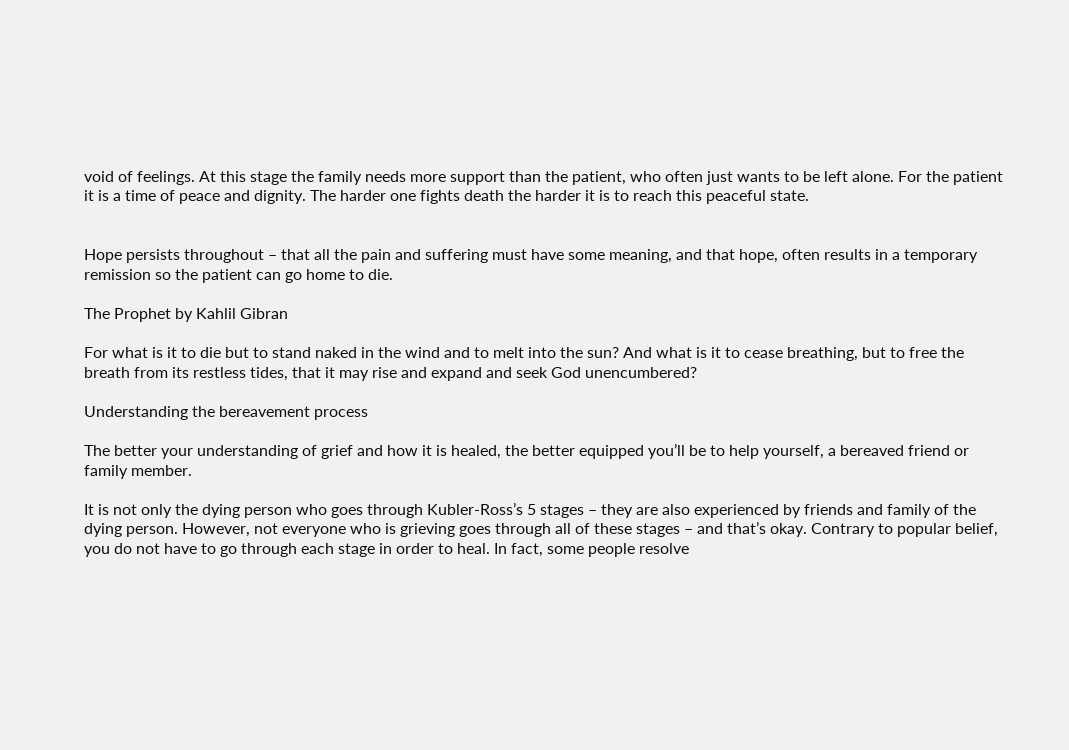void of feelings. At this stage the family needs more support than the patient, who often just wants to be left alone. For the patient it is a time of peace and dignity. The harder one fights death the harder it is to reach this peaceful state.


Hope persists throughout – that all the pain and suffering must have some meaning, and that hope, often results in a temporary remission so the patient can go home to die.

The Prophet by Kahlil Gibran

For what is it to die but to stand naked in the wind and to melt into the sun? And what is it to cease breathing, but to free the breath from its restless tides, that it may rise and expand and seek God unencumbered?

Understanding the bereavement process

The better your understanding of grief and how it is healed, the better equipped you’ll be to help yourself, a bereaved friend or family member.

It is not only the dying person who goes through Kubler-Ross’s 5 stages – they are also experienced by friends and family of the dying person. However, not everyone who is grieving goes through all of these stages – and that’s okay. Contrary to popular belief, you do not have to go through each stage in order to heal. In fact, some people resolve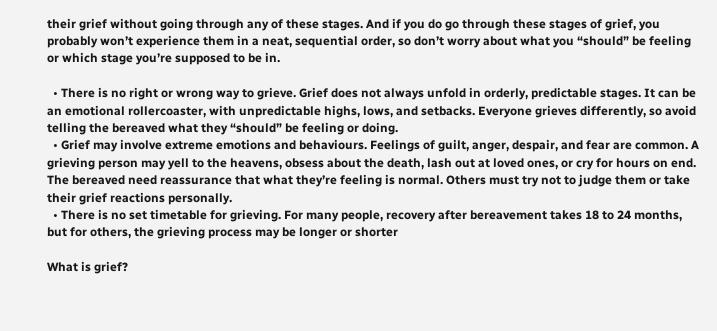their grief without going through any of these stages. And if you do go through these stages of grief, you probably won’t experience them in a neat, sequential order, so don’t worry about what you “should” be feeling or which stage you’re supposed to be in.

  • There is no right or wrong way to grieve. Grief does not always unfold in orderly, predictable stages. It can be an emotional rollercoaster, with unpredictable highs, lows, and setbacks. Everyone grieves differently, so avoid telling the bereaved what they “should” be feeling or doing.
  • Grief may involve extreme emotions and behaviours. Feelings of guilt, anger, despair, and fear are common. A grieving person may yell to the heavens, obsess about the death, lash out at loved ones, or cry for hours on end. The bereaved need reassurance that what they’re feeling is normal. Others must try not to judge them or take their grief reactions personally.
  • There is no set timetable for grieving. For many people, recovery after bereavement takes 18 to 24 months, but for others, the grieving process may be longer or shorter

What is grief?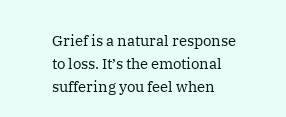Grief is a natural response to loss. It’s the emotional suffering you feel when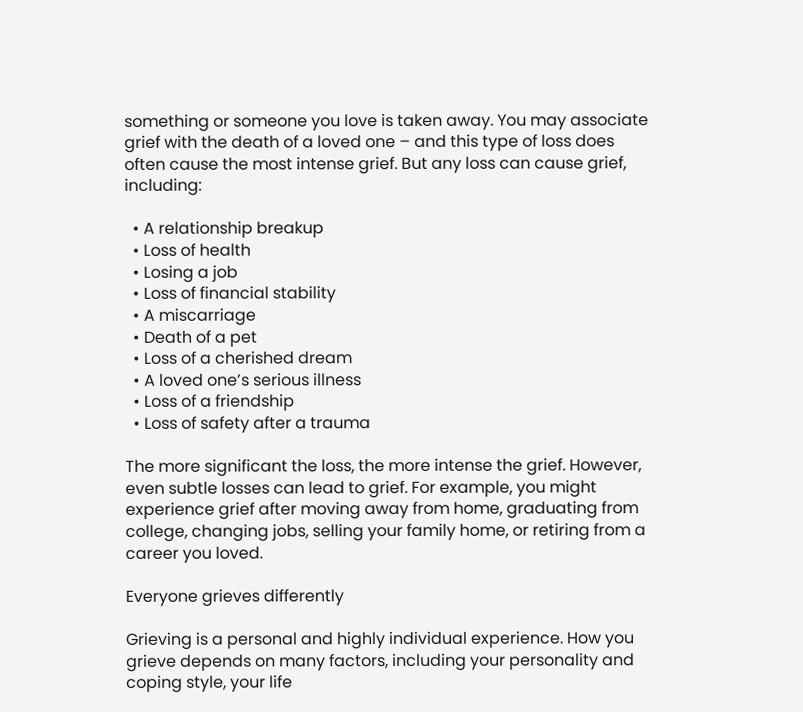something or someone you love is taken away. You may associate grief with the death of a loved one – and this type of loss does often cause the most intense grief. But any loss can cause grief, including:

  • A relationship breakup
  • Loss of health
  • Losing a job
  • Loss of financial stability
  • A miscarriage
  • Death of a pet
  • Loss of a cherished dream
  • A loved one’s serious illness
  • Loss of a friendship
  • Loss of safety after a trauma

The more significant the loss, the more intense the grief. However, even subtle losses can lead to grief. For example, you might experience grief after moving away from home, graduating from college, changing jobs, selling your family home, or retiring from a career you loved.

Everyone grieves differently

Grieving is a personal and highly individual experience. How you grieve depends on many factors, including your personality and coping style, your life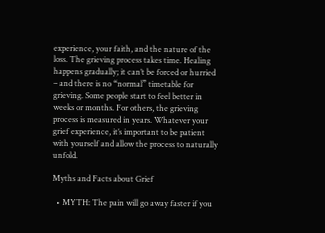experience, your faith, and the nature of the loss. The grieving process takes time. Healing happens gradually; it can’t be forced or hurried – and there is no “normal” timetable for grieving. Some people start to feel better in weeks or months. For others, the grieving process is measured in years. Whatever your grief experience, it’s important to be patient with yourself and allow the process to naturally unfold.

Myths and Facts about Grief

  • MYTH: The pain will go away faster if you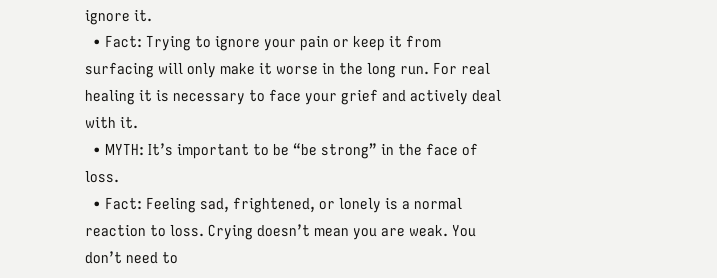ignore it.
  • Fact: Trying to ignore your pain or keep it from surfacing will only make it worse in the long run. For real healing it is necessary to face your grief and actively deal with it.
  • MYTH: It’s important to be “be strong” in the face of loss.
  • Fact: Feeling sad, frightened, or lonely is a normal reaction to loss. Crying doesn’t mean you are weak. You don’t need to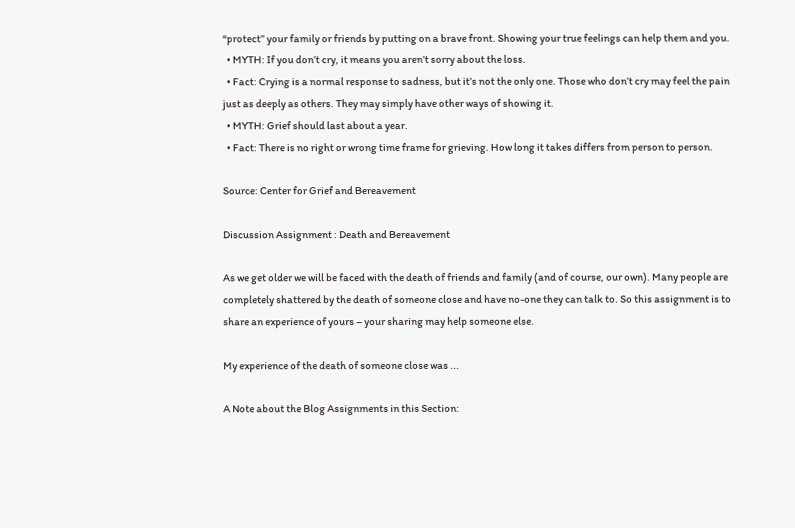“protect” your family or friends by putting on a brave front. Showing your true feelings can help them and you.
  • MYTH: If you don’t cry, it means you aren’t sorry about the loss.
  • Fact: Crying is a normal response to sadness, but it’s not the only one. Those who don’t cry may feel the pain just as deeply as others. They may simply have other ways of showing it.
  • MYTH: Grief should last about a year.
  • Fact: There is no right or wrong time frame for grieving. How long it takes differs from person to person.

Source: Center for Grief and Bereavement

Discussion Assignment : Death and Bereavement

As we get older we will be faced with the death of friends and family (and of course, our own). Many people are completely shattered by the death of someone close and have no-one they can talk to. So this assignment is to share an experience of yours – your sharing may help someone else.

My experience of the death of someone close was ...

A Note about the Blog Assignments in this Section: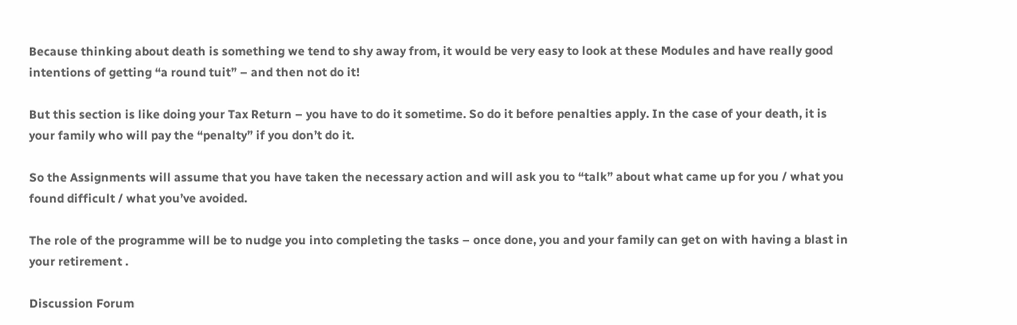Because thinking about death is something we tend to shy away from, it would be very easy to look at these Modules and have really good intentions of getting “a round tuit” – and then not do it!

But this section is like doing your Tax Return – you have to do it sometime. So do it before penalties apply. In the case of your death, it is your family who will pay the “penalty” if you don’t do it.

So the Assignments will assume that you have taken the necessary action and will ask you to “talk” about what came up for you / what you found difficult / what you’ve avoided.

The role of the programme will be to nudge you into completing the tasks – once done, you and your family can get on with having a blast in your retirement .

Discussion Forum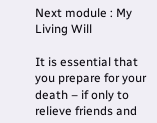Next module : My Living Will

It is essential that you prepare for your death – if only to relieve friends and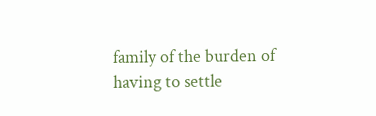family of the burden of having to settle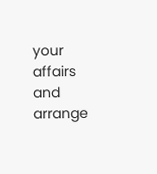your affairs and arrange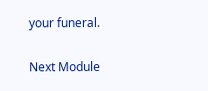your funeral.

Next Module